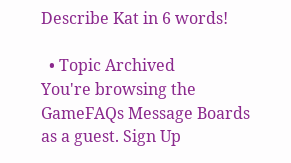Describe Kat in 6 words!

  • Topic Archived
You're browsing the GameFAQs Message Boards as a guest. Sign Up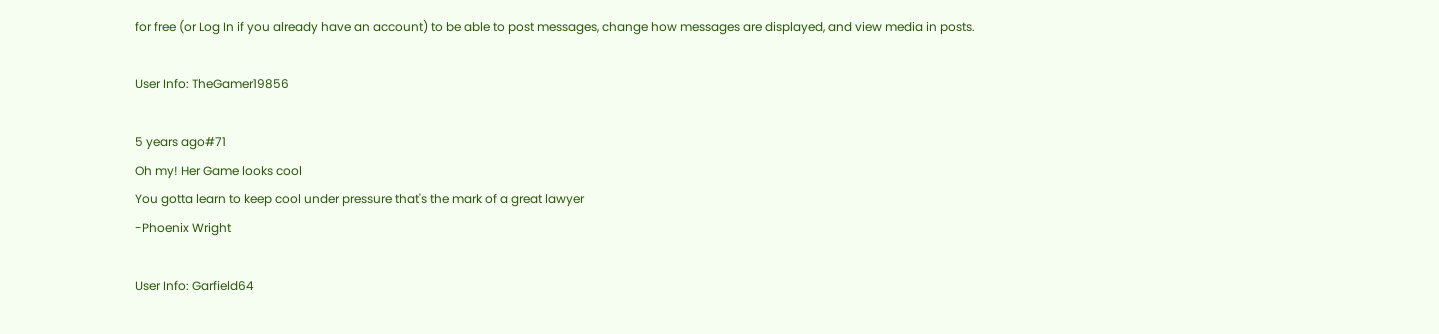for free (or Log In if you already have an account) to be able to post messages, change how messages are displayed, and view media in posts.

User Info: TheGamer19856

5 years ago#71
Oh my! Her Game looks cool
You gotta learn to keep cool under pressure that's the mark of a great lawyer
-Phoenix Wright

User Info: Garfield64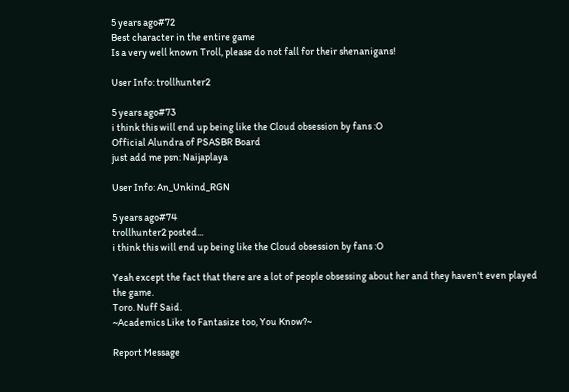5 years ago#72
Best character in the entire game
Is a very well known Troll, please do not fall for their shenanigans!

User Info: trollhunter2

5 years ago#73
i think this will end up being like the Cloud obsession by fans :O
Official Alundra of PSASBR Board
just add me psn: Naijaplaya

User Info: An_Unkind_RGN

5 years ago#74
trollhunter2 posted...
i think this will end up being like the Cloud obsession by fans :O

Yeah except the fact that there are a lot of people obsessing about her and they haven't even played the game.
Toro. Nuff Said.
~Academics Like to Fantasize too, You Know?~

Report Message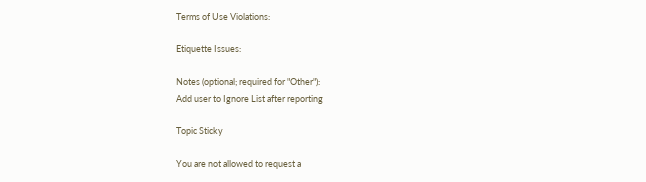Terms of Use Violations:

Etiquette Issues:

Notes (optional; required for "Other"):
Add user to Ignore List after reporting

Topic Sticky

You are not allowed to request a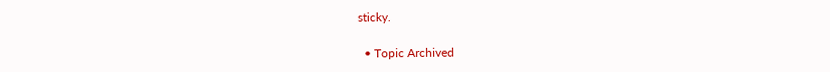sticky.

  • Topic Archived